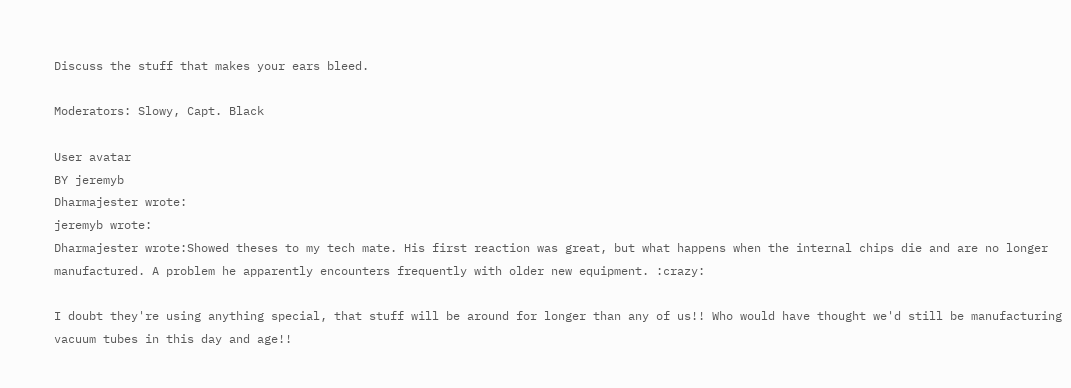Discuss the stuff that makes your ears bleed.

Moderators: Slowy, Capt. Black

User avatar
BY jeremyb
Dharmajester wrote:
jeremyb wrote:
Dharmajester wrote:Showed theses to my tech mate. His first reaction was great, but what happens when the internal chips die and are no longer manufactured. A problem he apparently encounters frequently with older new equipment. :crazy:

I doubt they're using anything special, that stuff will be around for longer than any of us!! Who would have thought we'd still be manufacturing vacuum tubes in this day and age!!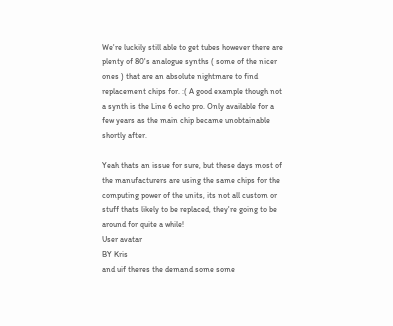We're luckily still able to get tubes however there are plenty of 80's analogue synths ( some of the nicer ones ) that are an absolute nightmare to find replacement chips for. :( A good example though not a synth is the Line 6 echo pro. Only available for a few years as the main chip became unobtainable shortly after.

Yeah thats an issue for sure, but these days most of the manufacturers are using the same chips for the computing power of the units, its not all custom or stuff thats likely to be replaced, they're going to be around for quite a while!
User avatar
BY Kris
and uif theres the demand some some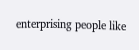enterprising people like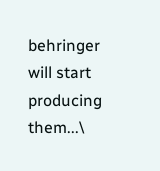behringer will start producing them...\